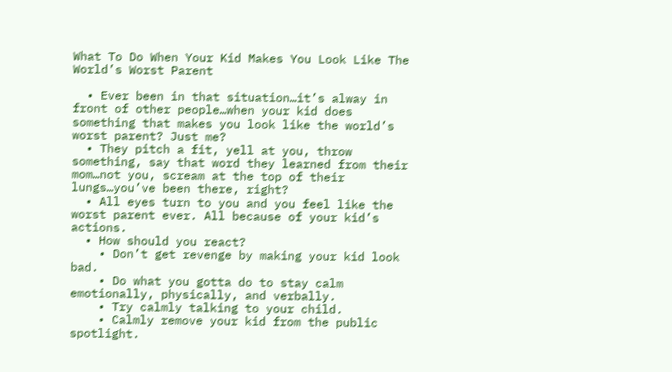What To Do When Your Kid Makes You Look Like The World’s Worst Parent

  • Ever been in that situation…it’s alway in front of other people…when your kid does something that makes you look like the world’s worst parent? Just me?
  • They pitch a fit, yell at you, throw something, say that word they learned from their mom…not you, scream at the top of their lungs…you’ve been there, right?
  • All eyes turn to you and you feel like the worst parent ever. All because of your kid’s actions.
  • How should you react?
    • Don’t get revenge by making your kid look bad.
    • Do what you gotta do to stay calm emotionally, physically, and verbally.
    • Try calmly talking to your child.
    • Calmly remove your kid from the public spotlight.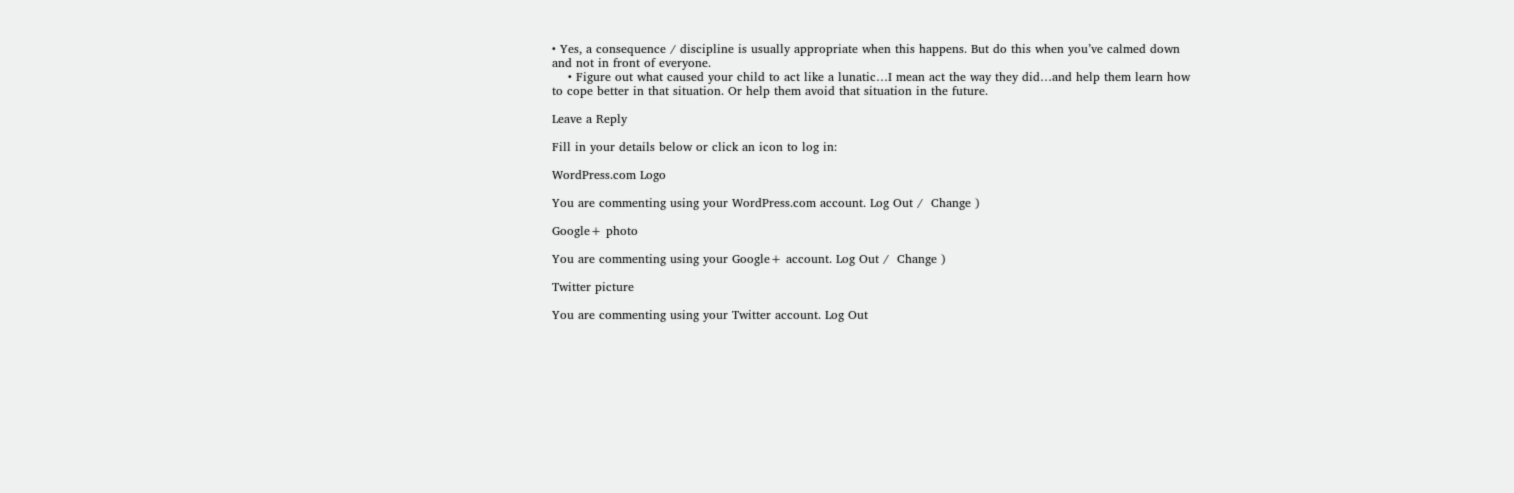• Yes, a consequence / discipline is usually appropriate when this happens. But do this when you’ve calmed down and not in front of everyone.
    • Figure out what caused your child to act like a lunatic…I mean act the way they did…and help them learn how to cope better in that situation. Or help them avoid that situation in the future.

Leave a Reply

Fill in your details below or click an icon to log in:

WordPress.com Logo

You are commenting using your WordPress.com account. Log Out /  Change )

Google+ photo

You are commenting using your Google+ account. Log Out /  Change )

Twitter picture

You are commenting using your Twitter account. Log Out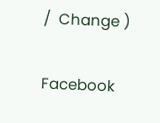/  Change )

Facebook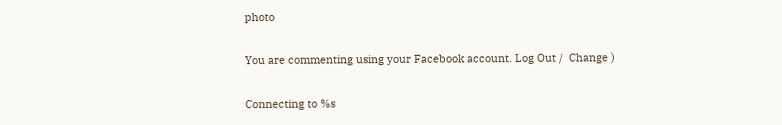photo

You are commenting using your Facebook account. Log Out /  Change )

Connecting to %s